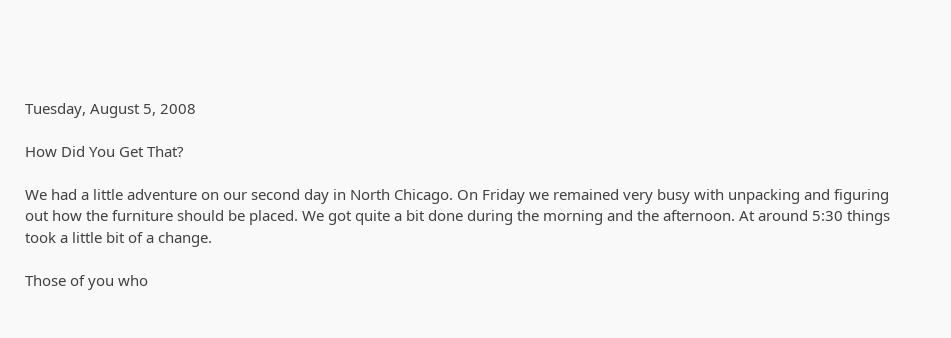Tuesday, August 5, 2008

How Did You Get That?

We had a little adventure on our second day in North Chicago. On Friday we remained very busy with unpacking and figuring out how the furniture should be placed. We got quite a bit done during the morning and the afternoon. At around 5:30 things took a little bit of a change.

Those of you who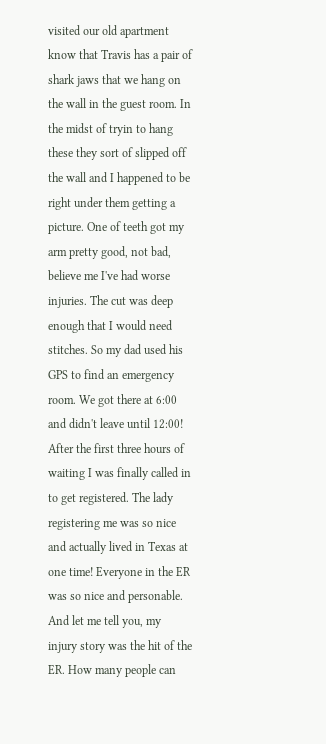visited our old apartment know that Travis has a pair of shark jaws that we hang on the wall in the guest room. In the midst of tryin to hang these they sort of slipped off the wall and I happened to be right under them getting a picture. One of teeth got my arm pretty good, not bad, believe me I've had worse injuries. The cut was deep enough that I would need stitches. So my dad used his GPS to find an emergency room. We got there at 6:00 and didn't leave until 12:00! After the first three hours of waiting I was finally called in to get registered. The lady registering me was so nice and actually lived in Texas at one time! Everyone in the ER was so nice and personable. And let me tell you, my injury story was the hit of the ER. How many people can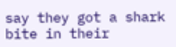say they got a shark bite in their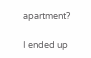apartment?

I ended up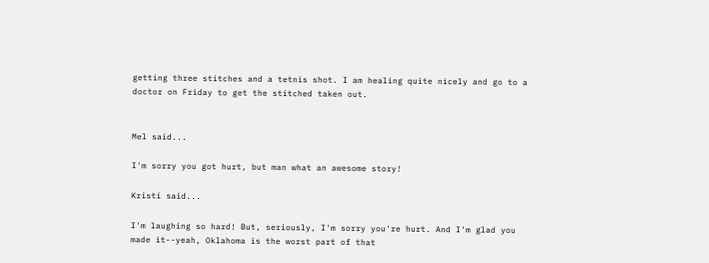getting three stitches and a tetnis shot. I am healing quite nicely and go to a doctor on Friday to get the stitched taken out.


Mel said...

I'm sorry you got hurt, but man what an awesome story!

Kristi said...

I'm laughing so hard! But, seriously, I'm sorry you're hurt. And I'm glad you made it--yeah, Oklahoma is the worst part of that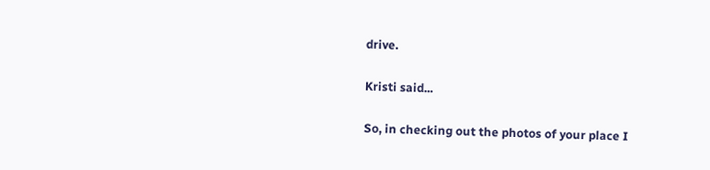drive.

Kristi said...

So, in checking out the photos of your place I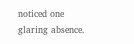noticed one glaring absence.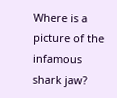Where is a picture of the infamous shark jaw?